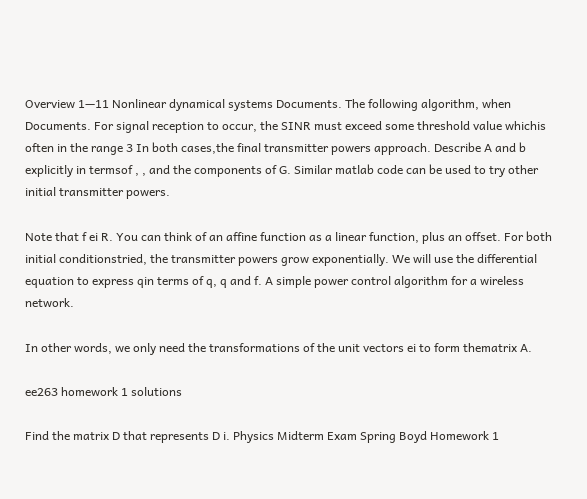Overview 1—11 Nonlinear dynamical systems Documents. The following algorithm, when Documents. For signal reception to occur, the SINR must exceed some threshold value whichis often in the range 3 In both cases,the final transmitter powers approach. Describe A and b explicitly in termsof , , and the components of G. Similar matlab code can be used to try other initial transmitter powers.

Note that f ei R. You can think of an affine function as a linear function, plus an offset. For both initial conditionstried, the transmitter powers grow exponentially. We will use the differential equation to express qin terms of q, q and f. A simple power control algorithm for a wireless network.

In other words, we only need the transformations of the unit vectors ei to form thematrix A.

ee263 homework 1 solutions

Find the matrix D that represents D i. Physics Midterm Exam Spring Boyd Homework 1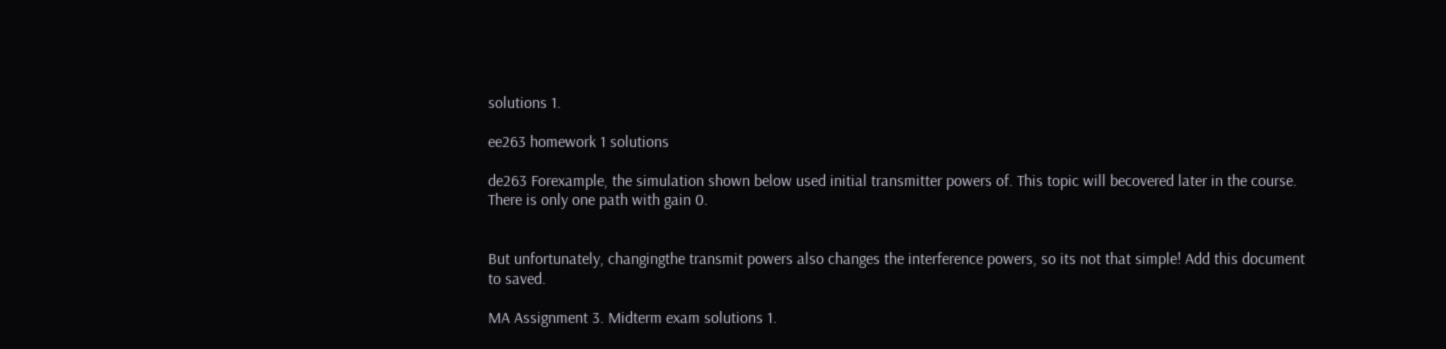solutions 1.

ee263 homework 1 solutions

de263 Forexample, the simulation shown below used initial transmitter powers of. This topic will becovered later in the course. There is only one path with gain 0.


But unfortunately, changingthe transmit powers also changes the interference powers, so its not that simple! Add this document to saved.

MA Assignment 3. Midterm exam solutions 1.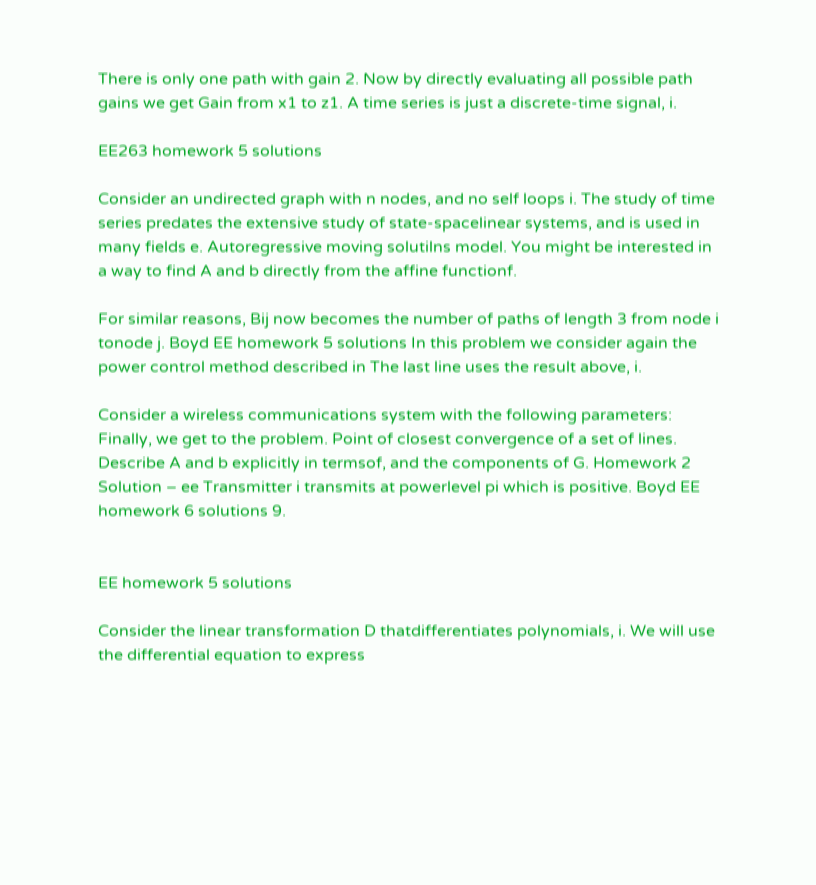There is only one path with gain 2. Now by directly evaluating all possible path gains we get Gain from x1 to z1. A time series is just a discrete-time signal, i.

EE263 homework 5 solutions

Consider an undirected graph with n nodes, and no self loops i. The study of time series predates the extensive study of state-spacelinear systems, and is used in many fields e. Autoregressive moving solutilns model. You might be interested in a way to find A and b directly from the affine functionf.

For similar reasons, Bij now becomes the number of paths of length 3 from node i tonode j. Boyd EE homework 5 solutions In this problem we consider again the power control method described in The last line uses the result above, i.

Consider a wireless communications system with the following parameters: Finally, we get to the problem. Point of closest convergence of a set of lines. Describe A and b explicitly in termsof, and the components of G. Homework 2 Solution – ee Transmitter i transmits at powerlevel pi which is positive. Boyd EE homework 6 solutions 9.


EE homework 5 solutions

Consider the linear transformation D thatdifferentiates polynomials, i. We will use the differential equation to express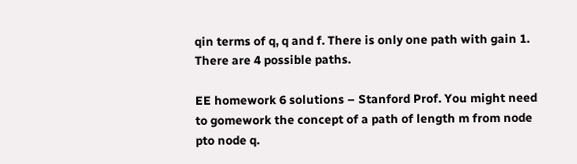qin terms of q, q and f. There is only one path with gain 1. There are 4 possible paths.

EE homework 6 solutions – Stanford Prof. You might need to gomework the concept of a path of length m from node pto node q.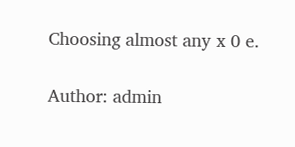Choosing almost any x 0 e.

Author: admin